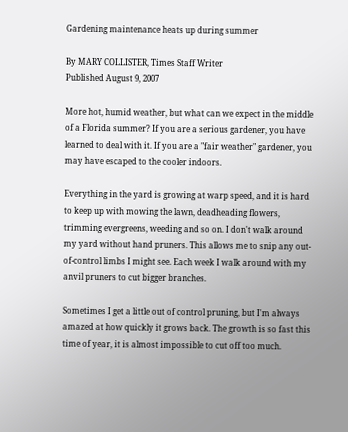Gardening maintenance heats up during summer

By MARY COLLISTER, Times Staff Writer
Published August 9, 2007

More hot, humid weather, but what can we expect in the middle of a Florida summer? If you are a serious gardener, you have learned to deal with it. If you are a "fair weather" gardener, you may have escaped to the cooler indoors.

Everything in the yard is growing at warp speed, and it is hard to keep up with mowing the lawn, deadheading flowers, trimming evergreens, weeding and so on. I don't walk around my yard without hand pruners. This allows me to snip any out-of-control limbs I might see. Each week I walk around with my anvil pruners to cut bigger branches.

Sometimes I get a little out of control pruning, but I'm always amazed at how quickly it grows back. The growth is so fast this time of year, it is almost impossible to cut off too much.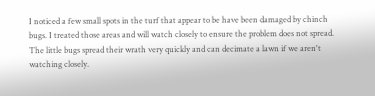I noticed a few small spots in the turf that appear to be have been damaged by chinch bugs. I treated those areas and will watch closely to ensure the problem does not spread. The little bugs spread their wrath very quickly and can decimate a lawn if we aren't watching closely.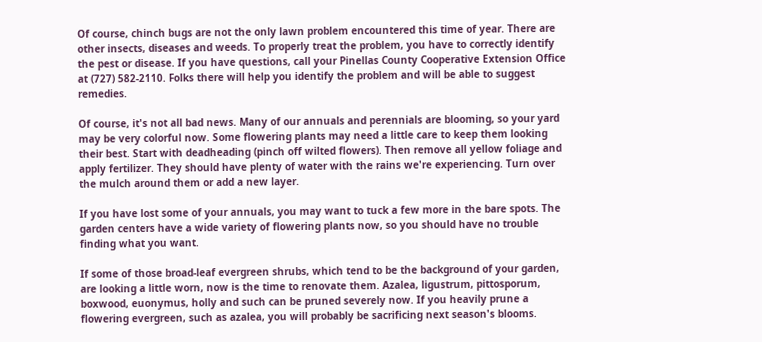Of course, chinch bugs are not the only lawn problem encountered this time of year. There are other insects, diseases and weeds. To properly treat the problem, you have to correctly identify the pest or disease. If you have questions, call your Pinellas County Cooperative Extension Office at (727) 582-2110. Folks there will help you identify the problem and will be able to suggest remedies.

Of course, it's not all bad news. Many of our annuals and perennials are blooming, so your yard may be very colorful now. Some flowering plants may need a little care to keep them looking their best. Start with deadheading (pinch off wilted flowers). Then remove all yellow foliage and apply fertilizer. They should have plenty of water with the rains we're experiencing. Turn over the mulch around them or add a new layer.

If you have lost some of your annuals, you may want to tuck a few more in the bare spots. The garden centers have a wide variety of flowering plants now, so you should have no trouble finding what you want.

If some of those broad-leaf evergreen shrubs, which tend to be the background of your garden, are looking a little worn, now is the time to renovate them. Azalea, ligustrum, pittosporum, boxwood, euonymus, holly and such can be pruned severely now. If you heavily prune a flowering evergreen, such as azalea, you will probably be sacrificing next season's blooms.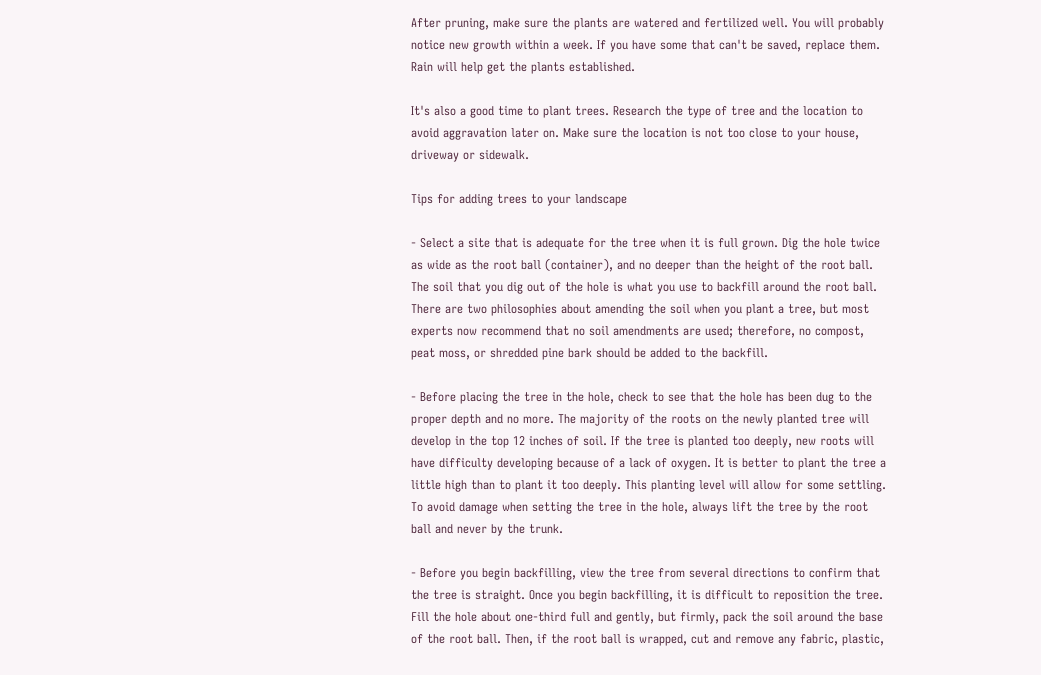After pruning, make sure the plants are watered and fertilized well. You will probably notice new growth within a week. If you have some that can't be saved, replace them. Rain will help get the plants established.

It's also a good time to plant trees. Research the type of tree and the location to avoid aggravation later on. Make sure the location is not too close to your house, driveway or sidewalk.

Tips for adding trees to your landscape

- Select a site that is adequate for the tree when it is full grown. Dig the hole twice as wide as the root ball (container), and no deeper than the height of the root ball. The soil that you dig out of the hole is what you use to backfill around the root ball. There are two philosophies about amending the soil when you plant a tree, but most experts now recommend that no soil amendments are used; therefore, no compost, peat moss, or shredded pine bark should be added to the backfill.

- Before placing the tree in the hole, check to see that the hole has been dug to the proper depth and no more. The majority of the roots on the newly planted tree will develop in the top 12 inches of soil. If the tree is planted too deeply, new roots will have difficulty developing because of a lack of oxygen. It is better to plant the tree a little high than to plant it too deeply. This planting level will allow for some settling. To avoid damage when setting the tree in the hole, always lift the tree by the root ball and never by the trunk.

- Before you begin backfilling, view the tree from several directions to confirm that the tree is straight. Once you begin backfilling, it is difficult to reposition the tree. Fill the hole about one-third full and gently, but firmly, pack the soil around the base of the root ball. Then, if the root ball is wrapped, cut and remove any fabric, plastic,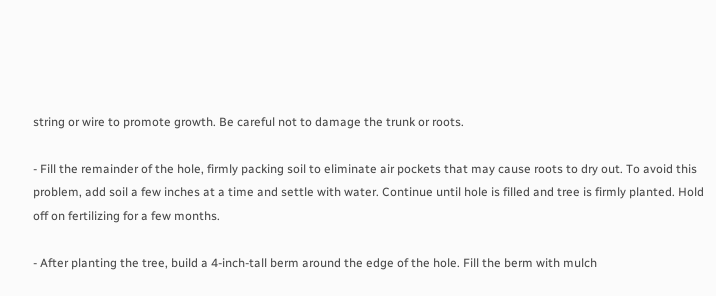string or wire to promote growth. Be careful not to damage the trunk or roots.

- Fill the remainder of the hole, firmly packing soil to eliminate air pockets that may cause roots to dry out. To avoid this problem, add soil a few inches at a time and settle with water. Continue until hole is filled and tree is firmly planted. Hold off on fertilizing for a few months.

- After planting the tree, build a 4-inch-tall berm around the edge of the hole. Fill the berm with mulch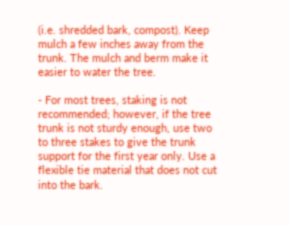(i.e. shredded bark, compost). Keep mulch a few inches away from the trunk. The mulch and berm make it easier to water the tree.

- For most trees, staking is not recommended; however, if the tree trunk is not sturdy enough, use two to three stakes to give the trunk support for the first year only. Use a flexible tie material that does not cut into the bark.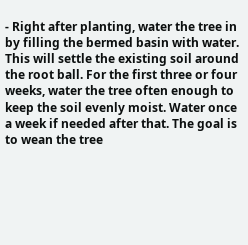- Right after planting, water the tree in by filling the bermed basin with water. This will settle the existing soil around the root ball. For the first three or four weeks, water the tree often enough to keep the soil evenly moist. Water once a week if needed after that. The goal is to wean the tree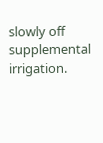slowly off supplemental irrigation.